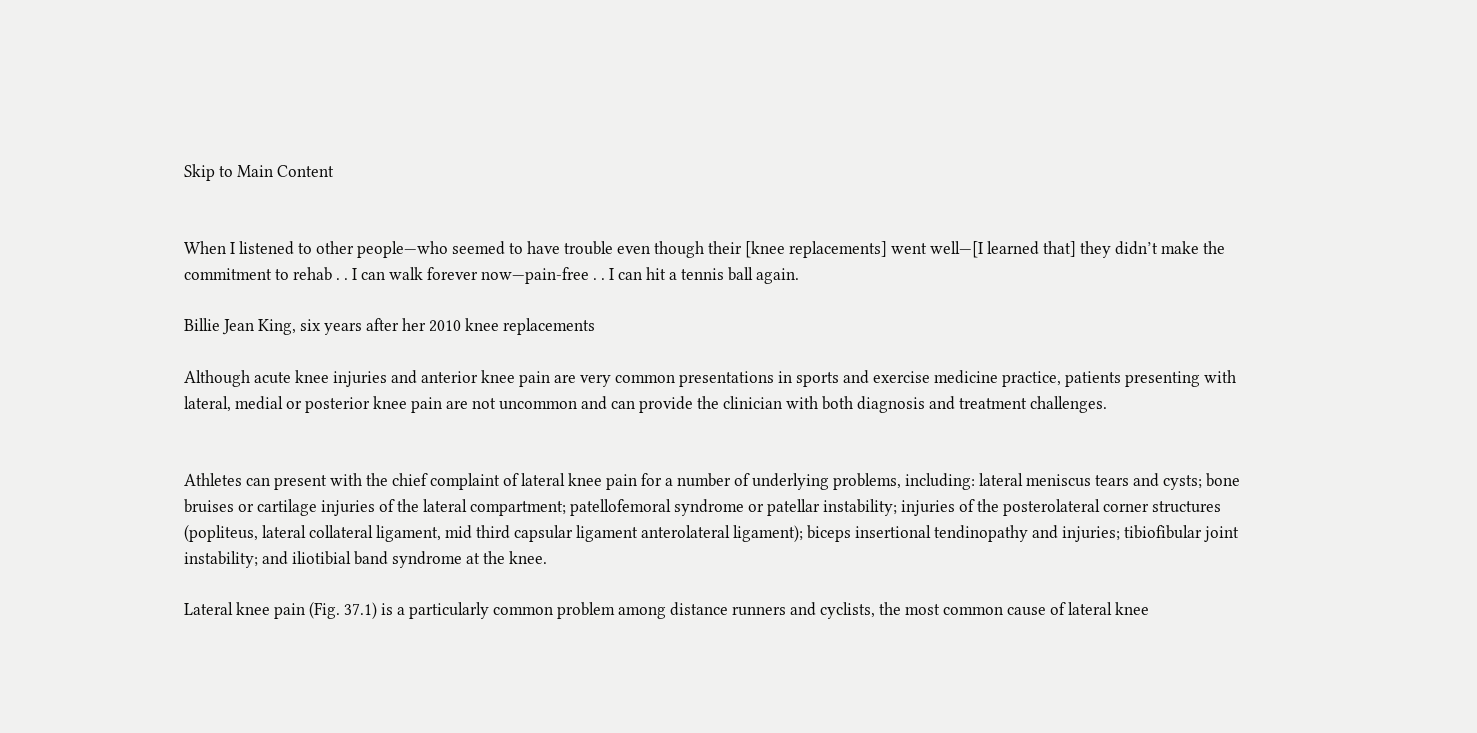Skip to Main Content


When I listened to other people—who seemed to have trouble even though their [knee replacements] went well—[I learned that] they didn’t make the commitment to rehab . . I can walk forever now—pain-free . . I can hit a tennis ball again.

Billie Jean King, six years after her 2010 knee replacements

Although acute knee injuries and anterior knee pain are very common presentations in sports and exercise medicine practice, patients presenting with lateral, medial or posterior knee pain are not uncommon and can provide the clinician with both diagnosis and treatment challenges.


Athletes can present with the chief complaint of lateral knee pain for a number of underlying problems, including: lateral meniscus tears and cysts; bone bruises or cartilage injuries of the lateral compartment; patellofemoral syndrome or patellar instability; injuries of the posterolateral corner structures (popliteus, lateral collateral ligament, mid third capsular ligament anterolateral ligament); biceps insertional tendinopathy and injuries; tibiofibular joint instability; and iliotibial band syndrome at the knee.

Lateral knee pain (Fig. 37.1) is a particularly common problem among distance runners and cyclists, the most common cause of lateral knee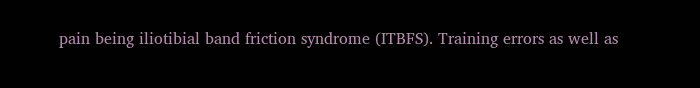pain being iliotibial band friction syndrome (ITBFS). Training errors as well as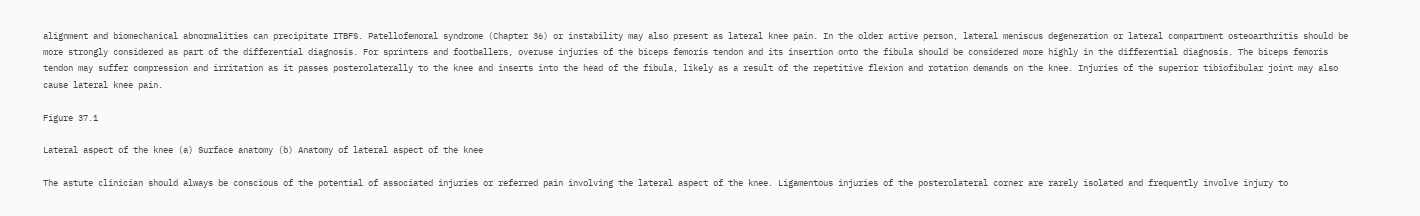alignment and biomechanical abnormalities can precipitate ITBFS. Patellofemoral syndrome (Chapter 36) or instability may also present as lateral knee pain. In the older active person, lateral meniscus degeneration or lateral compartment osteoarthritis should be more strongly considered as part of the differential diagnosis. For sprinters and footballers, overuse injuries of the biceps femoris tendon and its insertion onto the fibula should be considered more highly in the differential diagnosis. The biceps femoris tendon may suffer compression and irritation as it passes posterolaterally to the knee and inserts into the head of the fibula, likely as a result of the repetitive flexion and rotation demands on the knee. Injuries of the superior tibiofibular joint may also cause lateral knee pain.

Figure 37.1

Lateral aspect of the knee (a) Surface anatomy (b) Anatomy of lateral aspect of the knee

The astute clinician should always be conscious of the potential of associated injuries or referred pain involving the lateral aspect of the knee. Ligamentous injuries of the posterolateral corner are rarely isolated and frequently involve injury to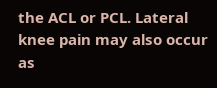the ACL or PCL. Lateral knee pain may also occur as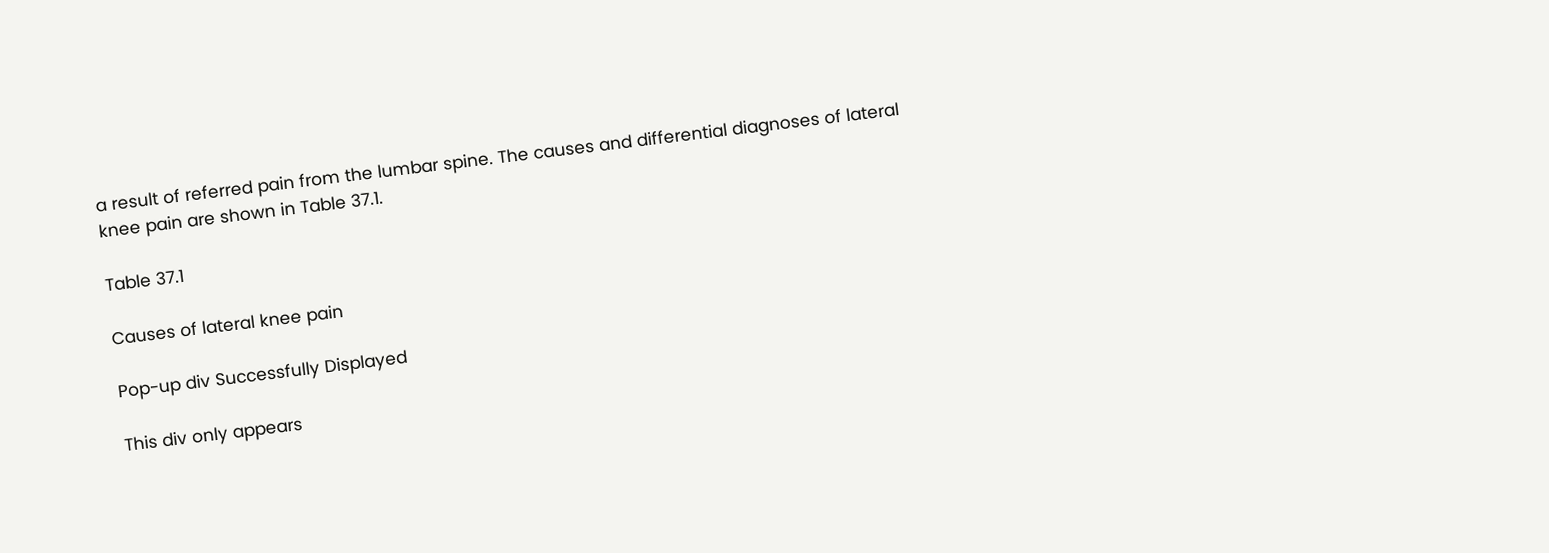a result of referred pain from the lumbar spine. The causes and differential diagnoses of lateral knee pain are shown in Table 37.1.

Table 37.1

Causes of lateral knee pain

Pop-up div Successfully Displayed

This div only appears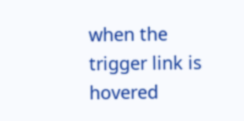when the trigger link is hovered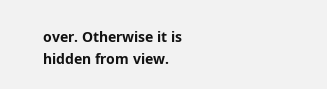over. Otherwise it is hidden from view.